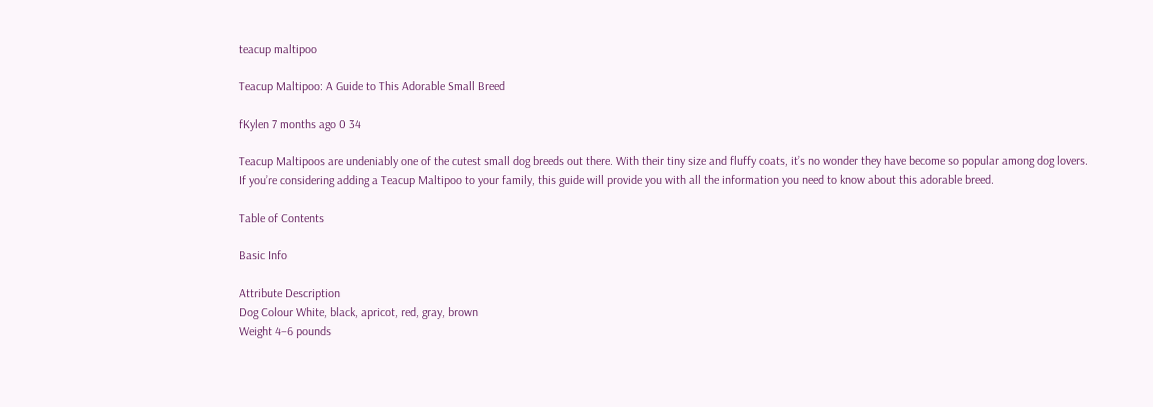teacup maltipoo

Teacup Maltipoo: A Guide to This Adorable Small Breed

fKylen 7 months ago 0 34

Teacup Maltipoos are undeniably one of the cutest small dog breeds out there. With their tiny size and fluffy coats, it’s no wonder they have become so popular among dog lovers. If you’re considering adding a Teacup Maltipoo to your family, this guide will provide you with all the information you need to know about this adorable breed.

Table of Contents

Basic Info

Attribute Description
Dog Colour White, black, apricot, red, gray, brown
Weight 4–6 pounds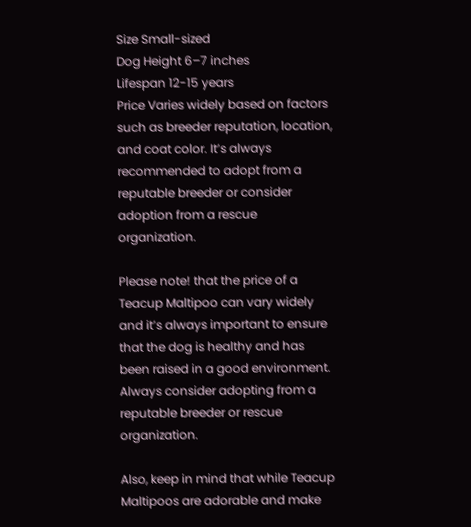Size Small-sized
Dog Height 6–7 inches
Lifespan 12-15 years
Price Varies widely based on factors such as breeder reputation, location, and coat color. It’s always recommended to adopt from a reputable breeder or consider adoption from a rescue organization.

Please note! that the price of a Teacup Maltipoo can vary widely and it’s always important to ensure that the dog is healthy and has been raised in a good environment. Always consider adopting from a reputable breeder or rescue organization.

Also, keep in mind that while Teacup Maltipoos are adorable and make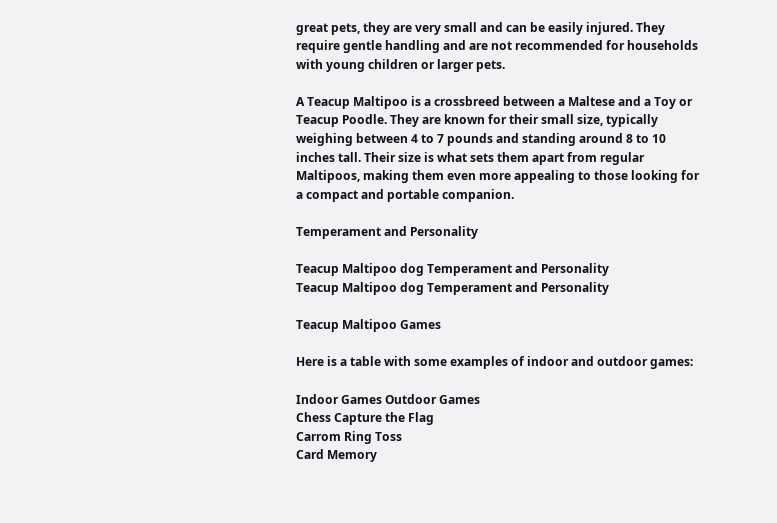great pets, they are very small and can be easily injured. They require gentle handling and are not recommended for households with young children or larger pets.

A Teacup Maltipoo is a crossbreed between a Maltese and a Toy or Teacup Poodle. They are known for their small size, typically weighing between 4 to 7 pounds and standing around 8 to 10 inches tall. Their size is what sets them apart from regular Maltipoos, making them even more appealing to those looking for a compact and portable companion.

Temperament and Personality

Teacup Maltipoo dog Temperament and Personality
Teacup Maltipoo dog Temperament and Personality

Teacup Maltipoo Games

Here is a table with some examples of indoor and outdoor games:

Indoor Games Outdoor Games
Chess Capture the Flag
Carrom Ring Toss
Card Memory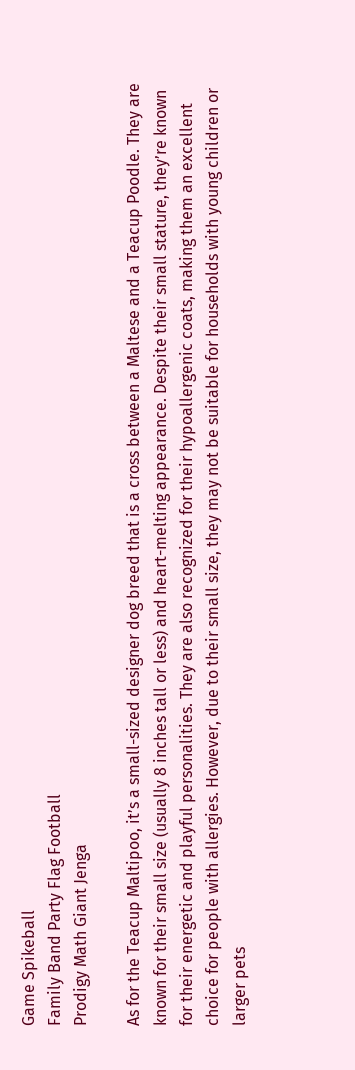Game Spikeball
Family Band Party Flag Football
Prodigy Math Giant Jenga

As for the Teacup Maltipoo, it’s a small-sized designer dog breed that is a cross between a Maltese and a Teacup Poodle. They are known for their small size (usually 8 inches tall or less) and heart-melting appearance. Despite their small stature, they’re known for their energetic and playful personalities. They are also recognized for their hypoallergenic coats, making them an excellent choice for people with allergies. However, due to their small size, they may not be suitable for households with young children or larger pets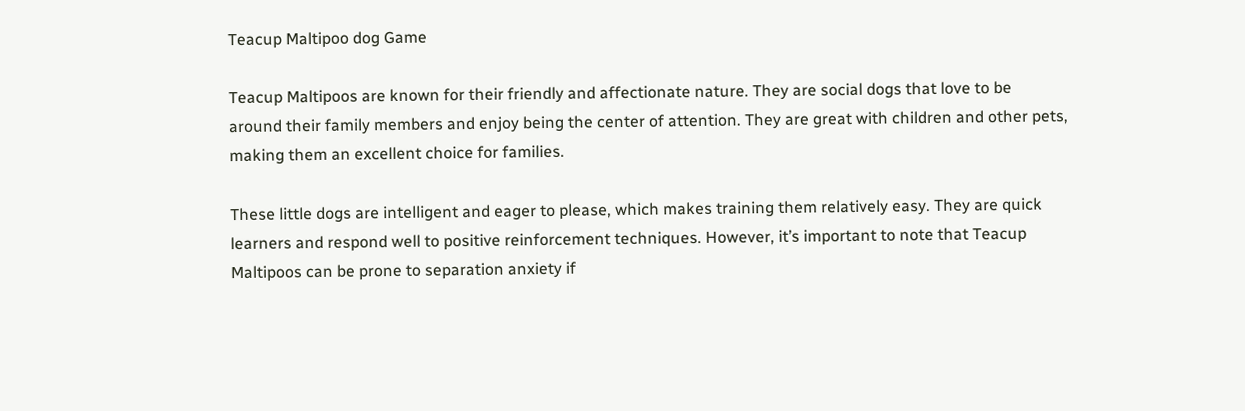Teacup Maltipoo dog Game

Teacup Maltipoos are known for their friendly and affectionate nature. They are social dogs that love to be around their family members and enjoy being the center of attention. They are great with children and other pets, making them an excellent choice for families.

These little dogs are intelligent and eager to please, which makes training them relatively easy. They are quick learners and respond well to positive reinforcement techniques. However, it’s important to note that Teacup Maltipoos can be prone to separation anxiety if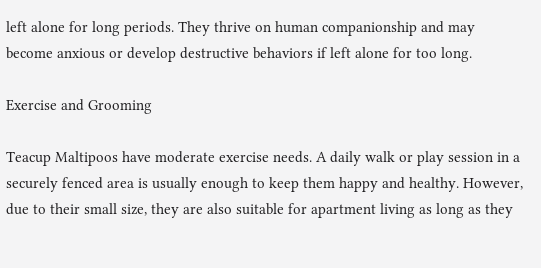left alone for long periods. They thrive on human companionship and may become anxious or develop destructive behaviors if left alone for too long.

Exercise and Grooming

Teacup Maltipoos have moderate exercise needs. A daily walk or play session in a securely fenced area is usually enough to keep them happy and healthy. However, due to their small size, they are also suitable for apartment living as long as they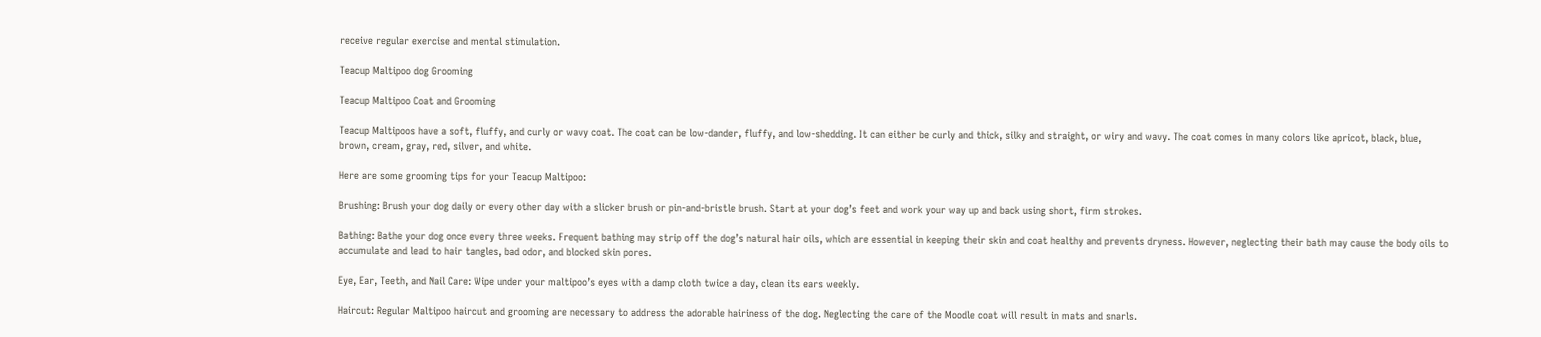receive regular exercise and mental stimulation.

Teacup Maltipoo dog Grooming

Teacup Maltipoo Coat and Grooming

Teacup Maltipoos have a soft, fluffy, and curly or wavy coat. The coat can be low-dander, fluffy, and low-shedding. It can either be curly and thick, silky and straight, or wiry and wavy. The coat comes in many colors like apricot, black, blue, brown, cream, gray, red, silver, and white.

Here are some grooming tips for your Teacup Maltipoo:

Brushing: Brush your dog daily or every other day with a slicker brush or pin-and-bristle brush. Start at your dog’s feet and work your way up and back using short, firm strokes.

Bathing: Bathe your dog once every three weeks. Frequent bathing may strip off the dog’s natural hair oils, which are essential in keeping their skin and coat healthy and prevents dryness. However, neglecting their bath may cause the body oils to accumulate and lead to hair tangles, bad odor, and blocked skin pores.

Eye, Ear, Teeth, and Nail Care: Wipe under your maltipoo’s eyes with a damp cloth twice a day, clean its ears weekly.

Haircut: Regular Maltipoo haircut and grooming are necessary to address the adorable hairiness of the dog. Neglecting the care of the Moodle coat will result in mats and snarls.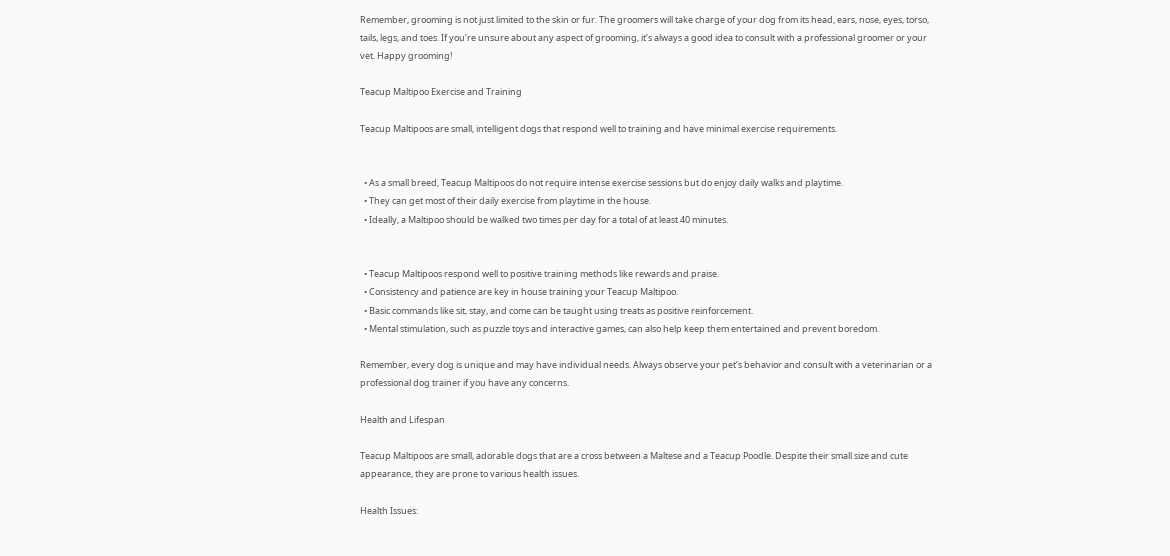Remember, grooming is not just limited to the skin or fur. The groomers will take charge of your dog from its head, ears, nose, eyes, torso, tails, legs, and toes. If you’re unsure about any aspect of grooming, it’s always a good idea to consult with a professional groomer or your vet. Happy grooming!

Teacup Maltipoo Exercise and Training

Teacup Maltipoos are small, intelligent dogs that respond well to training and have minimal exercise requirements.


  • As a small breed, Teacup Maltipoos do not require intense exercise sessions but do enjoy daily walks and playtime.
  • They can get most of their daily exercise from playtime in the house.
  • Ideally, a Maltipoo should be walked two times per day for a total of at least 40 minutes.


  • Teacup Maltipoos respond well to positive training methods like rewards and praise.
  • Consistency and patience are key in house training your Teacup Maltipoo.
  • Basic commands like sit, stay, and come can be taught using treats as positive reinforcement.
  • Mental stimulation, such as puzzle toys and interactive games, can also help keep them entertained and prevent boredom.

Remember, every dog is unique and may have individual needs. Always observe your pet’s behavior and consult with a veterinarian or a professional dog trainer if you have any concerns.

Health and Lifespan

Teacup Maltipoos are small, adorable dogs that are a cross between a Maltese and a Teacup Poodle. Despite their small size and cute appearance, they are prone to various health issues.

Health Issues: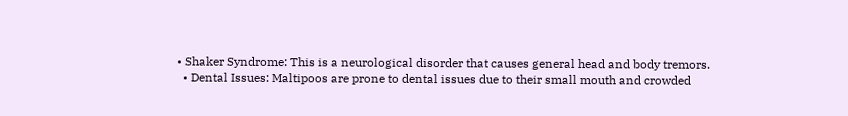• Shaker Syndrome: This is a neurological disorder that causes general head and body tremors.
  • Dental Issues: Maltipoos are prone to dental issues due to their small mouth and crowded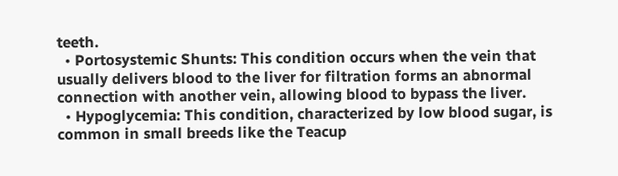teeth.
  • Portosystemic Shunts: This condition occurs when the vein that usually delivers blood to the liver for filtration forms an abnormal connection with another vein, allowing blood to bypass the liver.
  • Hypoglycemia: This condition, characterized by low blood sugar, is common in small breeds like the Teacup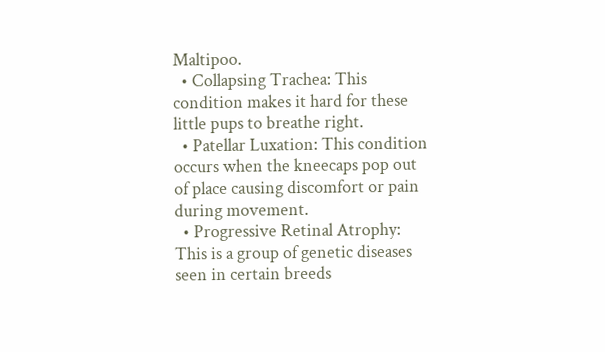Maltipoo.
  • Collapsing Trachea: This condition makes it hard for these little pups to breathe right.
  • Patellar Luxation: This condition occurs when the kneecaps pop out of place causing discomfort or pain during movement.
  • Progressive Retinal Atrophy: This is a group of genetic diseases seen in certain breeds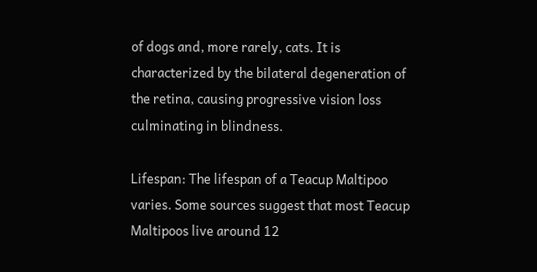of dogs and, more rarely, cats. It is characterized by the bilateral degeneration of the retina, causing progressive vision loss culminating in blindness.

Lifespan: The lifespan of a Teacup Maltipoo varies. Some sources suggest that most Teacup Maltipoos live around 12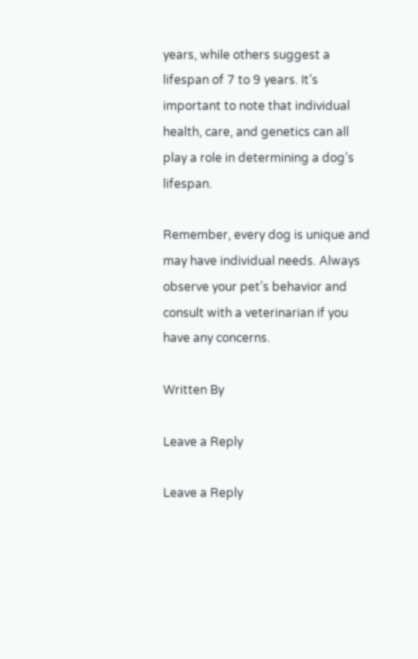years, while others suggest a lifespan of 7 to 9 years. It’s important to note that individual health, care, and genetics can all play a role in determining a dog’s lifespan.

Remember, every dog is unique and may have individual needs. Always observe your pet’s behavior and consult with a veterinarian if you have any concerns.

Written By

Leave a Reply

Leave a Reply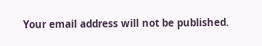Your email address will not be published.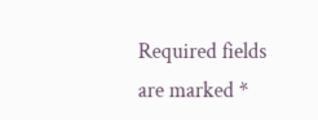Required fields are marked *